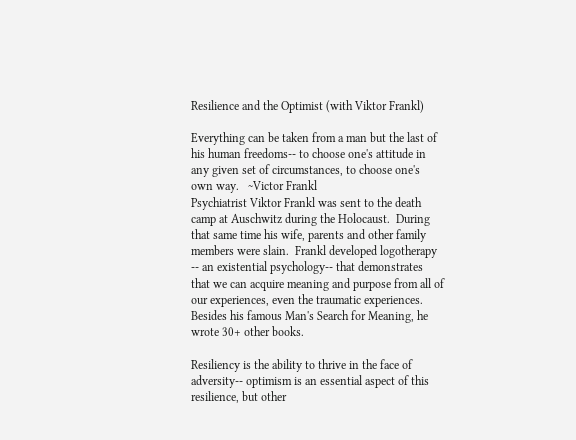Resilience and the Optimist (with Viktor Frankl)

Everything can be taken from a man but the last of his human freedoms-- to choose one's attitude in any given set of circumstances, to choose one's own way.   ~Victor Frankl
Psychiatrist Viktor Frankl was sent to the death camp at Auschwitz during the Holocaust.  During that same time his wife, parents and other family members were slain.  Frankl developed logotherapy -- an existential psychology-- that demonstrates that we can acquire meaning and purpose from all of our experiences, even the traumatic experiences.  Besides his famous Man's Search for Meaning, he wrote 30+ other books.

Resiliency is the ability to thrive in the face of adversity-- optimism is an essential aspect of this resilience, but other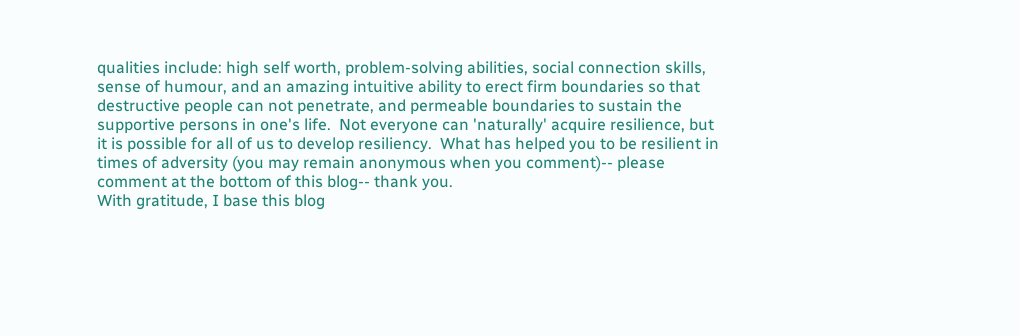qualities include: high self worth, problem-solving abilities, social connection skills, sense of humour, and an amazing intuitive ability to erect firm boundaries so that destructive people can not penetrate, and permeable boundaries to sustain the supportive persons in one's life.  Not everyone can 'naturally' acquire resilience, but it is possible for all of us to develop resiliency.  What has helped you to be resilient in times of adversity (you may remain anonymous when you comment)-- please comment at the bottom of this blog-- thank you.
With gratitude, I base this blog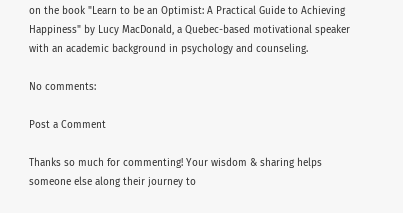on the book "Learn to be an Optimist: A Practical Guide to Achieving Happiness" by Lucy MacDonald, a Quebec-based motivational speaker with an academic background in psychology and counseling.

No comments:

Post a Comment

Thanks so much for commenting! Your wisdom & sharing helps someone else along their journey to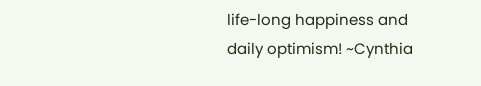life-long happiness and daily optimism! ~Cynthia